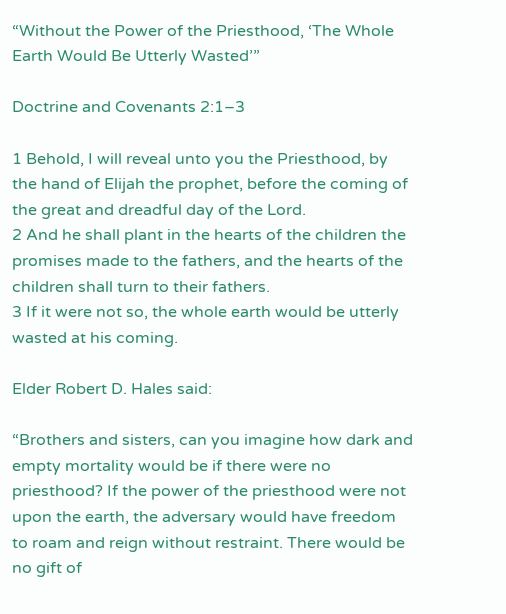“Without the Power of the Priesthood, ‘The Whole Earth Would Be Utterly Wasted’”

Doctrine and Covenants 2:1–3

1 Behold, I will reveal unto you the Priesthood, by the hand of Elijah the prophet, before the coming of the great and dreadful day of the Lord.
2 And he shall plant in the hearts of the children the promises made to the fathers, and the hearts of the children shall turn to their fathers.
3 If it were not so, the whole earth would be utterly wasted at his coming.

Elder Robert D. Hales said:

“Brothers and sisters, can you imagine how dark and empty mortality would be if there were no priesthood? If the power of the priesthood were not upon the earth, the adversary would have freedom to roam and reign without restraint. There would be no gift of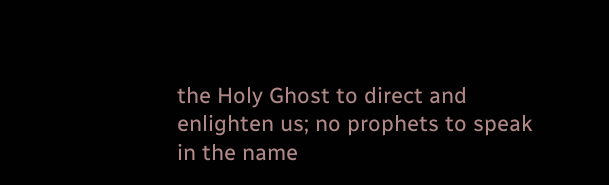the Holy Ghost to direct and enlighten us; no prophets to speak in the name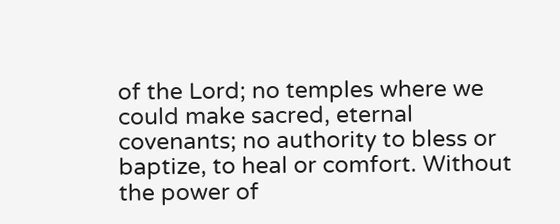of the Lord; no temples where we could make sacred, eternal covenants; no authority to bless or baptize, to heal or comfort. Without the power of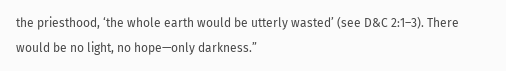the priesthood, ‘the whole earth would be utterly wasted’ (see D&C 2:1–3). There would be no light, no hope—only darkness.”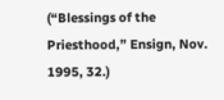(“Blessings of the Priesthood,” Ensign, Nov. 1995, 32.)